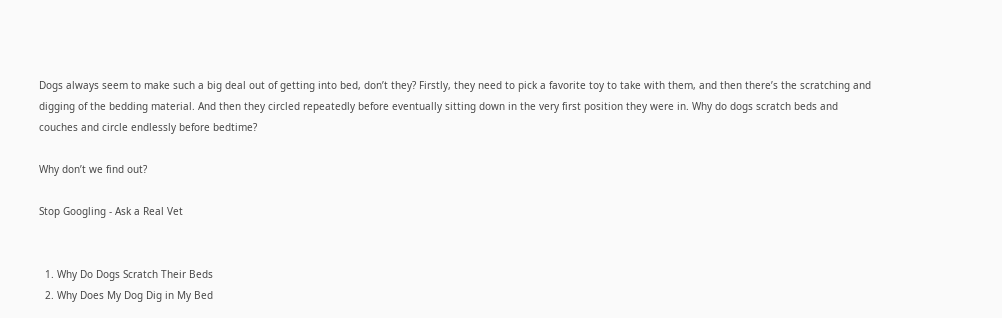Dogs always seem to make such a big deal out of getting into bed, don’t they? Firstly, they need to pick a favorite toy to take with them, and then there’s the scratching and digging of the bedding material. And then they circled repeatedly before eventually sitting down in the very first position they were in. Why do dogs scratch beds and couches and circle endlessly before bedtime?

Why don’t we find out?

Stop Googling - Ask a Real Vet


  1. Why Do Dogs Scratch Their Beds
  2. Why Does My Dog Dig in My Bed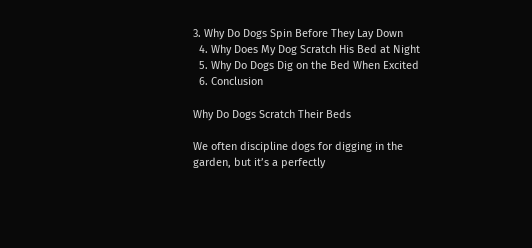3. Why Do Dogs Spin Before They Lay Down
  4. Why Does My Dog Scratch His Bed at Night
  5. Why Do Dogs Dig on the Bed When Excited
  6. Conclusion

Why Do Dogs Scratch Their Beds

We often discipline dogs for digging in the garden, but it’s a perfectly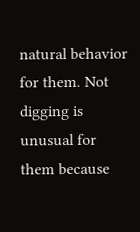natural behavior for them. Not digging is unusual for them because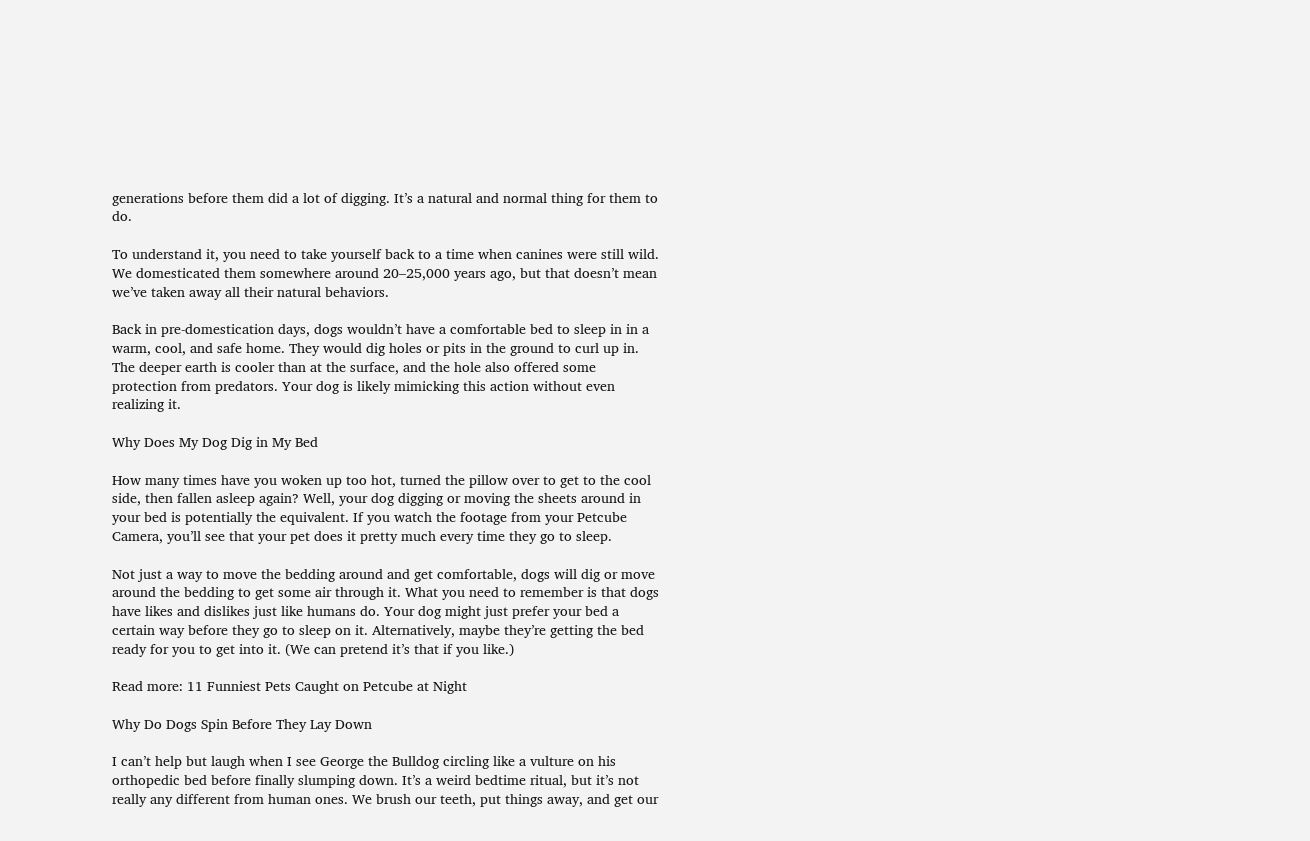generations before them did a lot of digging. It’s a natural and normal thing for them to do.

To understand it, you need to take yourself back to a time when canines were still wild. We domesticated them somewhere around 20–25,000 years ago, but that doesn’t mean we’ve taken away all their natural behaviors.

Back in pre-domestication days, dogs wouldn’t have a comfortable bed to sleep in in a warm, cool, and safe home. They would dig holes or pits in the ground to curl up in. The deeper earth is cooler than at the surface, and the hole also offered some protection from predators. Your dog is likely mimicking this action without even realizing it.

Why Does My Dog Dig in My Bed

How many times have you woken up too hot, turned the pillow over to get to the cool side, then fallen asleep again? Well, your dog digging or moving the sheets around in your bed is potentially the equivalent. If you watch the footage from your Petcube Camera, you’ll see that your pet does it pretty much every time they go to sleep.

Not just a way to move the bedding around and get comfortable, dogs will dig or move around the bedding to get some air through it. What you need to remember is that dogs have likes and dislikes just like humans do. Your dog might just prefer your bed a certain way before they go to sleep on it. Alternatively, maybe they’re getting the bed ready for you to get into it. (We can pretend it’s that if you like.)

Read more: 11 Funniest Pets Caught on Petcube at Night

Why Do Dogs Spin Before They Lay Down

I can’t help but laugh when I see George the Bulldog circling like a vulture on his orthopedic bed before finally slumping down. It’s a weird bedtime ritual, but it’s not really any different from human ones. We brush our teeth, put things away, and get our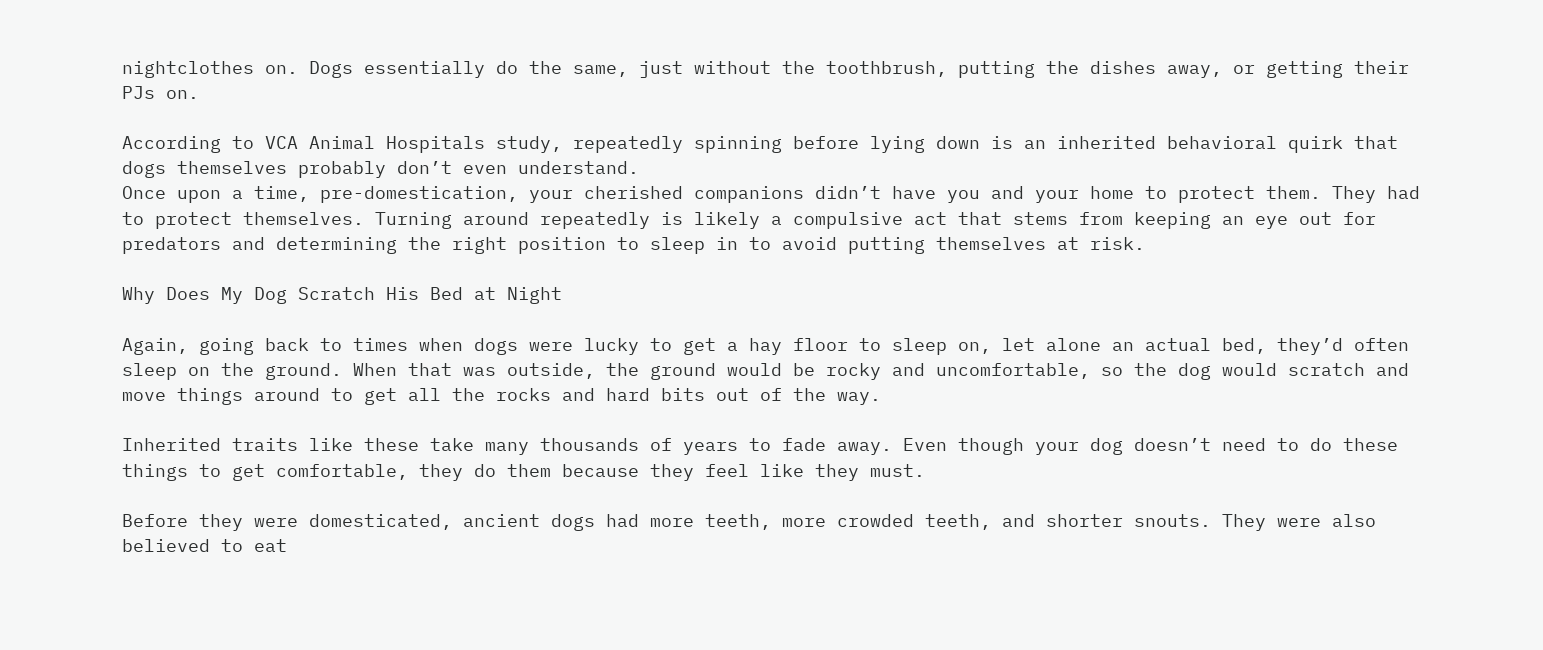nightclothes on. Dogs essentially do the same, just without the toothbrush, putting the dishes away, or getting their PJs on.

According to VCA Animal Hospitals study, repeatedly spinning before lying down is an inherited behavioral quirk that dogs themselves probably don’t even understand.
Once upon a time, pre-domestication, your cherished companions didn’t have you and your home to protect them. They had to protect themselves. Turning around repeatedly is likely a compulsive act that stems from keeping an eye out for predators and determining the right position to sleep in to avoid putting themselves at risk.

Why Does My Dog Scratch His Bed at Night

Again, going back to times when dogs were lucky to get a hay floor to sleep on, let alone an actual bed, they’d often sleep on the ground. When that was outside, the ground would be rocky and uncomfortable, so the dog would scratch and move things around to get all the rocks and hard bits out of the way.

Inherited traits like these take many thousands of years to fade away. Even though your dog doesn’t need to do these things to get comfortable, they do them because they feel like they must.

Before they were domesticated, ancient dogs had more teeth, more crowded teeth, and shorter snouts. They were also believed to eat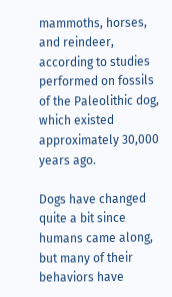mammoths, horses, and reindeer, according to studies performed on fossils of the Paleolithic dog, which existed approximately 30,000 years ago.

Dogs have changed quite a bit since humans came along, but many of their behaviors have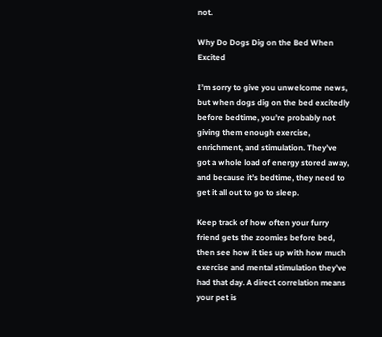not.

Why Do Dogs Dig on the Bed When Excited

I’m sorry to give you unwelcome news, but when dogs dig on the bed excitedly before bedtime, you’re probably not giving them enough exercise, enrichment, and stimulation. They’ve got a whole load of energy stored away, and because it’s bedtime, they need to get it all out to go to sleep.

Keep track of how often your furry friend gets the zoomies before bed, then see how it ties up with how much exercise and mental stimulation they’ve had that day. A direct correlation means your pet is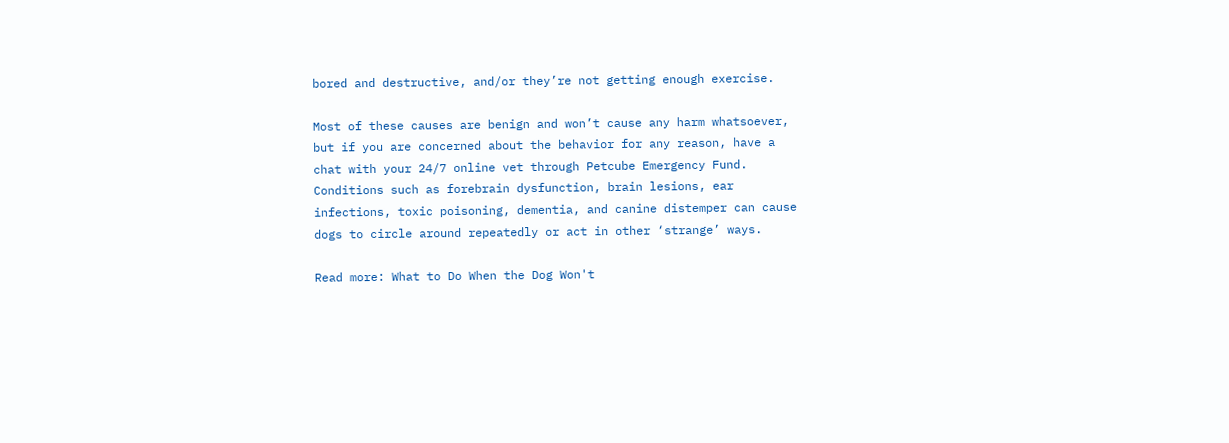bored and destructive, and/or they’re not getting enough exercise.

Most of these causes are benign and won’t cause any harm whatsoever, but if you are concerned about the behavior for any reason, have a chat with your 24/7 online vet through Petcube Emergency Fund. Conditions such as forebrain dysfunction, brain lesions, ear infections, toxic poisoning, dementia, and canine distemper can cause dogs to circle around repeatedly or act in other ‘strange’ ways.

Read more: What to Do When the Dog Won't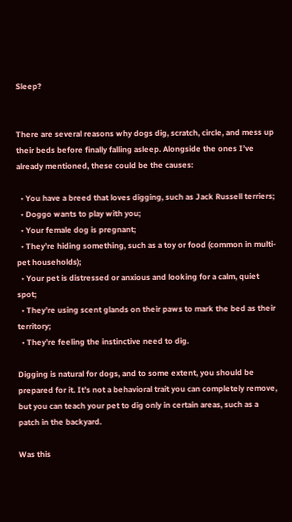Sleep?


There are several reasons why dogs dig, scratch, circle, and mess up their beds before finally falling asleep. Alongside the ones I’ve already mentioned, these could be the causes:

  • You have a breed that loves digging, such as Jack Russell terriers;
  • Doggo wants to play with you;
  • Your female dog is pregnant;
  • They’re hiding something, such as a toy or food (common in multi-pet households);
  • Your pet is distressed or anxious and looking for a calm, quiet spot;
  • They’re using scent glands on their paws to mark the bed as their territory;
  • They’re feeling the instinctive need to dig.

Digging is natural for dogs, and to some extent, you should be prepared for it. It’s not a behavioral trait you can completely remove, but you can teach your pet to dig only in certain areas, such as a patch in the backyard.

Was this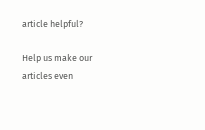article helpful?

Help us make our articles even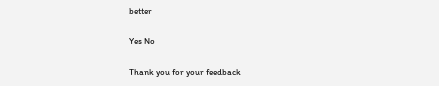better

Yes No

Thank you for your feedback